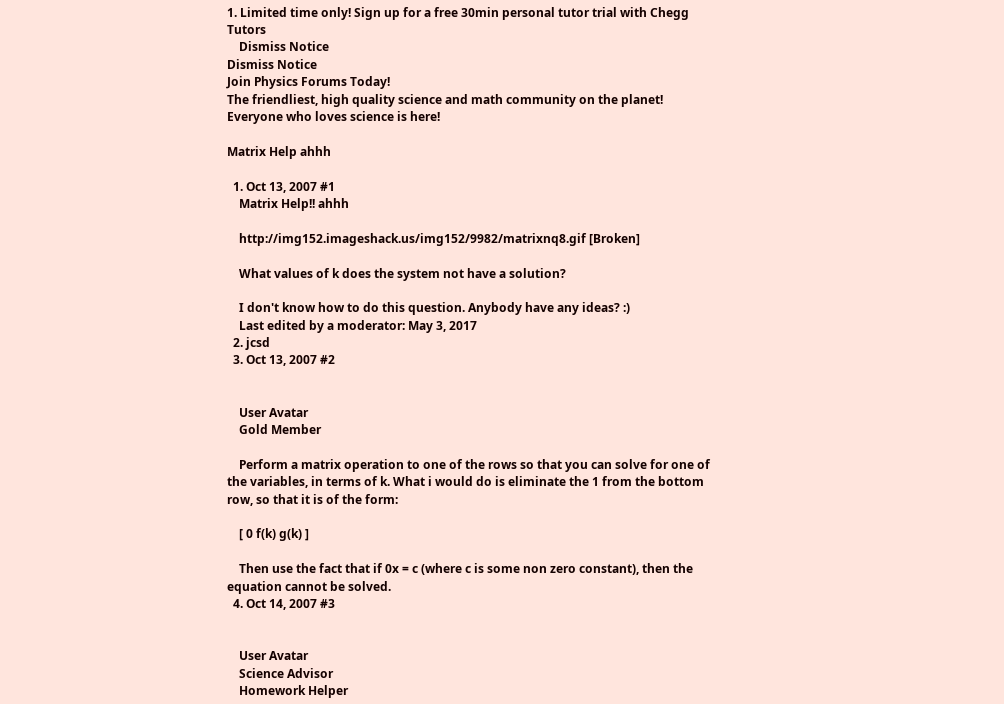1. Limited time only! Sign up for a free 30min personal tutor trial with Chegg Tutors
    Dismiss Notice
Dismiss Notice
Join Physics Forums Today!
The friendliest, high quality science and math community on the planet! Everyone who loves science is here!

Matrix Help ahhh

  1. Oct 13, 2007 #1
    Matrix Help!! ahhh

    http://img152.imageshack.us/img152/9982/matrixnq8.gif [Broken]

    What values of k does the system not have a solution?

    I don't know how to do this question. Anybody have any ideas? :)
    Last edited by a moderator: May 3, 2017
  2. jcsd
  3. Oct 13, 2007 #2


    User Avatar
    Gold Member

    Perform a matrix operation to one of the rows so that you can solve for one of the variables, in terms of k. What i would do is eliminate the 1 from the bottom row, so that it is of the form:

    [ 0 f(k) g(k) ]

    Then use the fact that if 0x = c (where c is some non zero constant), then the equation cannot be solved.
  4. Oct 14, 2007 #3


    User Avatar
    Science Advisor
    Homework Helper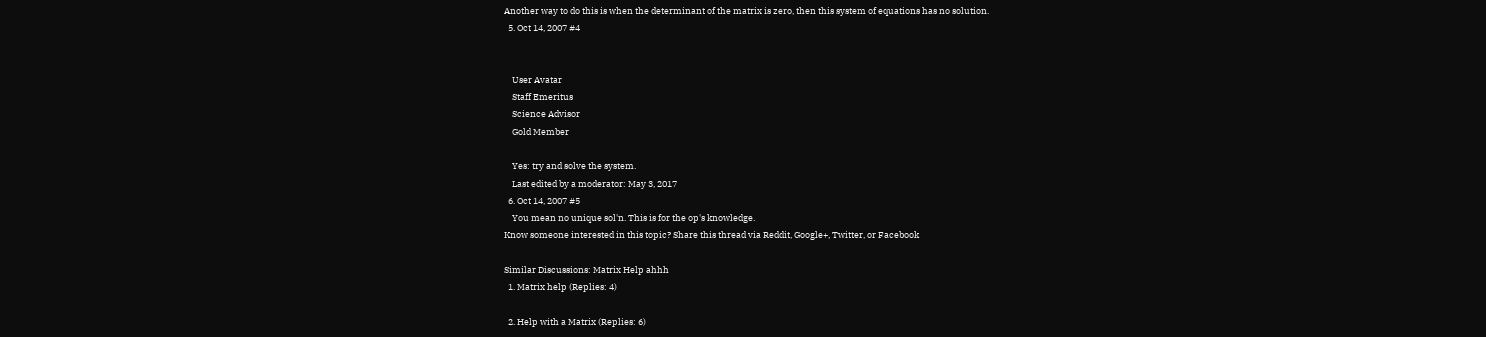Another way to do this is when the determinant of the matrix is zero, then this system of equations has no solution.
  5. Oct 14, 2007 #4


    User Avatar
    Staff Emeritus
    Science Advisor
    Gold Member

    Yes: try and solve the system.
    Last edited by a moderator: May 3, 2017
  6. Oct 14, 2007 #5
    You mean no unique sol'n. This is for the op's knowledge.
Know someone interested in this topic? Share this thread via Reddit, Google+, Twitter, or Facebook

Similar Discussions: Matrix Help ahhh
  1. Matrix help (Replies: 4)

  2. Help with a Matrix (Replies: 6)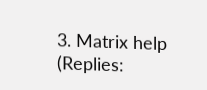3. Matrix help (Replies: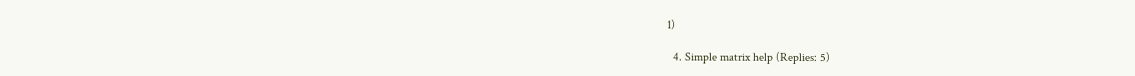1)

  4. Simple matrix help (Replies: 5)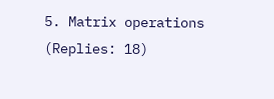5. Matrix operations (Replies: 18)